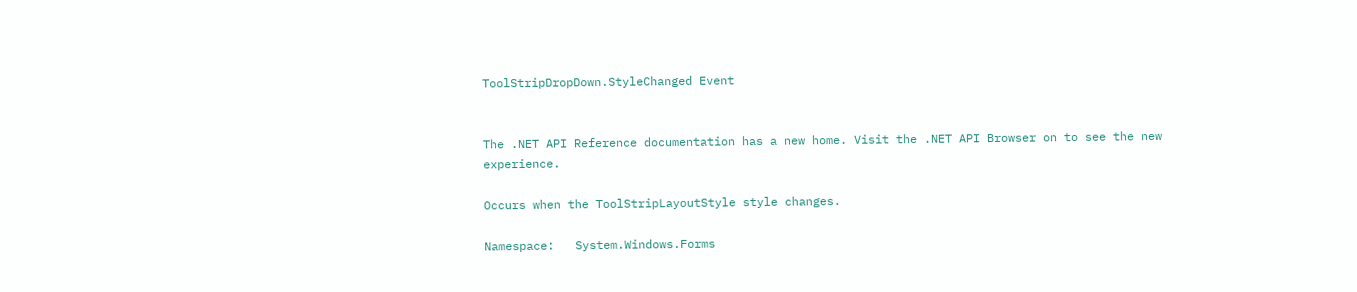ToolStripDropDown.StyleChanged Event


The .NET API Reference documentation has a new home. Visit the .NET API Browser on to see the new experience.

Occurs when the ToolStripLayoutStyle style changes.

Namespace:   System.Windows.Forms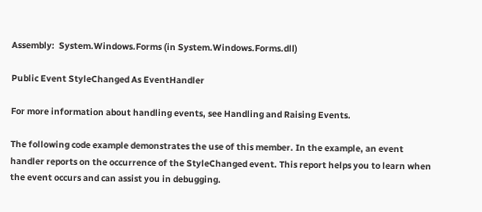Assembly:  System.Windows.Forms (in System.Windows.Forms.dll)

Public Event StyleChanged As EventHandler

For more information about handling events, see Handling and Raising Events.

The following code example demonstrates the use of this member. In the example, an event handler reports on the occurrence of the StyleChanged event. This report helps you to learn when the event occurs and can assist you in debugging.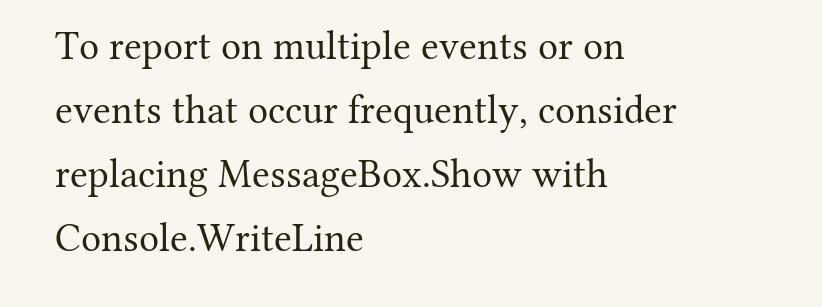To report on multiple events or on events that occur frequently, consider replacing MessageBox.Show with Console.WriteLine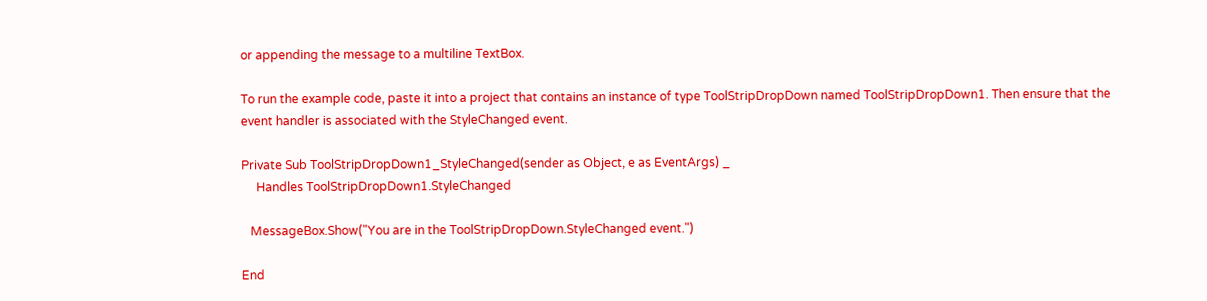or appending the message to a multiline TextBox.

To run the example code, paste it into a project that contains an instance of type ToolStripDropDown named ToolStripDropDown1. Then ensure that the event handler is associated with the StyleChanged event.

Private Sub ToolStripDropDown1_StyleChanged(sender as Object, e as EventArgs) _
     Handles ToolStripDropDown1.StyleChanged

   MessageBox.Show("You are in the ToolStripDropDown.StyleChanged event.")

End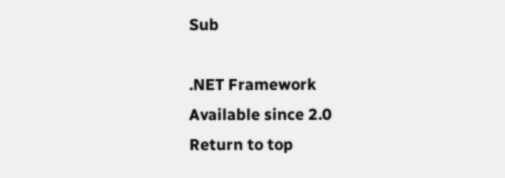Sub

.NET Framework
Available since 2.0
Return to top